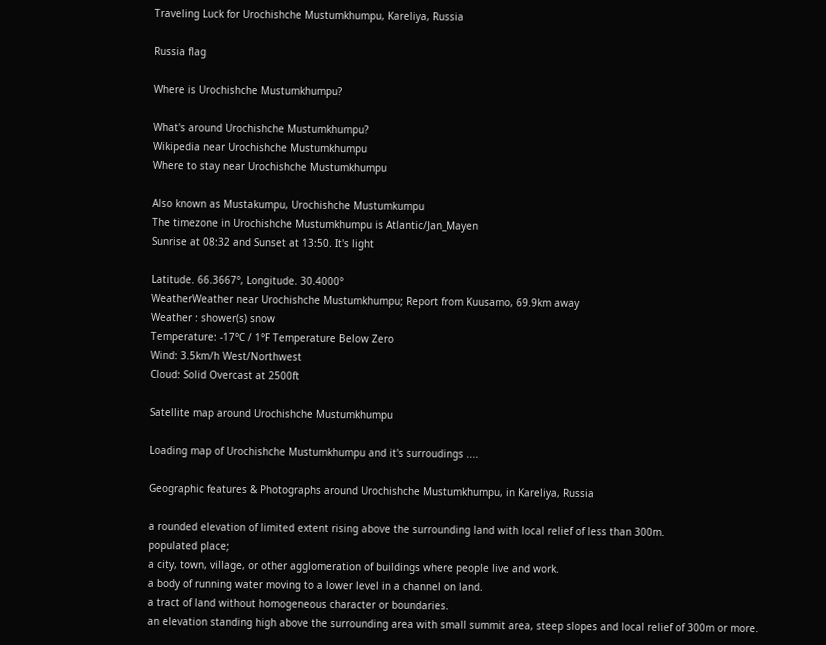Traveling Luck for Urochishche Mustumkhumpu, Kareliya, Russia

Russia flag

Where is Urochishche Mustumkhumpu?

What's around Urochishche Mustumkhumpu?
Wikipedia near Urochishche Mustumkhumpu
Where to stay near Urochishche Mustumkhumpu

Also known as Mustakumpu, Urochishche Mustumkumpu
The timezone in Urochishche Mustumkhumpu is Atlantic/Jan_Mayen
Sunrise at 08:32 and Sunset at 13:50. It's light

Latitude. 66.3667°, Longitude. 30.4000°
WeatherWeather near Urochishche Mustumkhumpu; Report from Kuusamo, 69.9km away
Weather : shower(s) snow
Temperature: -17°C / 1°F Temperature Below Zero
Wind: 3.5km/h West/Northwest
Cloud: Solid Overcast at 2500ft

Satellite map around Urochishche Mustumkhumpu

Loading map of Urochishche Mustumkhumpu and it's surroudings ....

Geographic features & Photographs around Urochishche Mustumkhumpu, in Kareliya, Russia

a rounded elevation of limited extent rising above the surrounding land with local relief of less than 300m.
populated place;
a city, town, village, or other agglomeration of buildings where people live and work.
a body of running water moving to a lower level in a channel on land.
a tract of land without homogeneous character or boundaries.
an elevation standing high above the surrounding area with small summit area, steep slopes and local relief of 300m or more.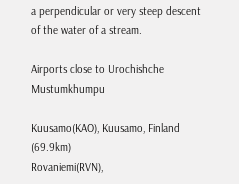a perpendicular or very steep descent of the water of a stream.

Airports close to Urochishche Mustumkhumpu

Kuusamo(KAO), Kuusamo, Finland (69.9km)
Rovaniemi(RVN),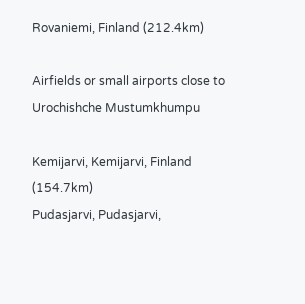Rovaniemi, Finland (212.4km)

Airfields or small airports close to Urochishche Mustumkhumpu

Kemijarvi, Kemijarvi, Finland (154.7km)
Pudasjarvi, Pudasjarvi,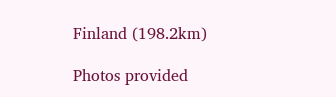Finland (198.2km)

Photos provided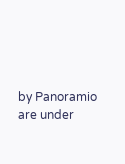by Panoramio are under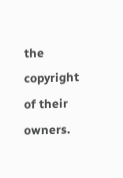the copyright of their owners.